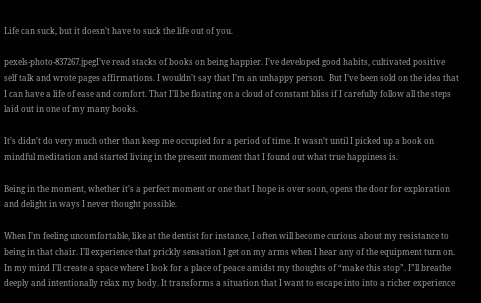Life can suck, but it doesn’t have to suck the life out of you.

pexels-photo-837267.jpegI’ve read stacks of books on being happier. I’ve developed good habits, cultivated positive self talk and wrote pages affirmations. I wouldn’t say that I’m an unhappy person.  But I’ve been sold on the idea that I can have a life of ease and comfort. That I’ll be floating on a cloud of constant bliss if I carefully follow all the steps laid out in one of my many books.

It’s didn’t do very much other than keep me occupied for a period of time. It wasn’t until I picked up a book on mindful meditation and started living in the present moment that I found out what true happiness is.

Being in the moment, whether it’s a perfect moment or one that I hope is over soon, opens the door for exploration and delight in ways I never thought possible.

When I’m feeling uncomfortable, like at the dentist for instance, I often will become curious about my resistance to being in that chair. I’ll experience that prickly sensation I get on my arms when I hear any of the equipment turn on. In my mind I’ll create a space where I look for a place of peace amidst my thoughts of “make this stop”. I”ll breathe deeply and intentionally relax my body. It transforms a situation that I want to escape into into a richer experience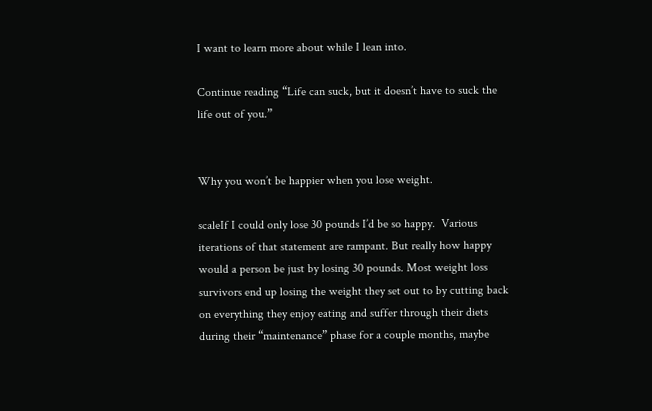I want to learn more about while I lean into.

Continue reading “Life can suck, but it doesn’t have to suck the life out of you.”


Why you won’t be happier when you lose weight.

scaleIf I could only lose 30 pounds I’d be so happy.  Various iterations of that statement are rampant. But really how happy would a person be just by losing 30 pounds. Most weight loss survivors end up losing the weight they set out to by cutting back on everything they enjoy eating and suffer through their diets during their “maintenance” phase for a couple months, maybe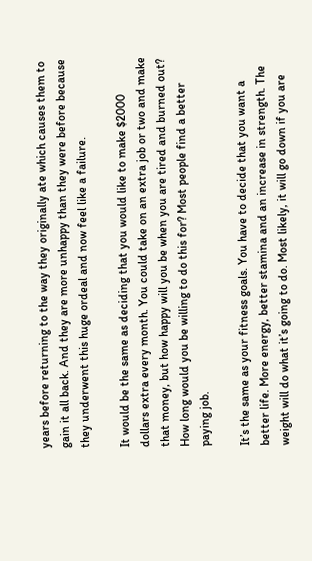years before returning to the way they originally ate which causes them to gain it all back. And they are more unhappy than they were before because they underwent this huge ordeal and now feel like a failure.

It would be the same as deciding that you would like to make $2000 dollars extra every month. You could take on an extra job or two and make that money, but how happy will you be when you are tired and burned out? How long would you be willing to do this for? Most people find a better paying job.

It’s the same as your fitness goals. You have to decide that you want a better life. More energy, better stamina and an increase in strength. The weight will do what it’s going to do. Most likely, it will go down if you are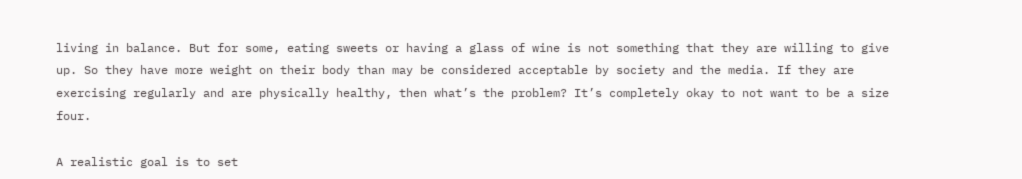living in balance. But for some, eating sweets or having a glass of wine is not something that they are willing to give up. So they have more weight on their body than may be considered acceptable by society and the media. If they are exercising regularly and are physically healthy, then what’s the problem? It’s completely okay to not want to be a size four.

A realistic goal is to set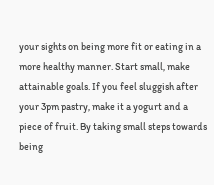your sights on being more fit or eating in a more healthy manner. Start small, make attainable goals. If you feel sluggish after your 3pm pastry, make it a yogurt and a piece of fruit. By taking small steps towards being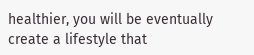healthier, you will be eventually create a lifestyle that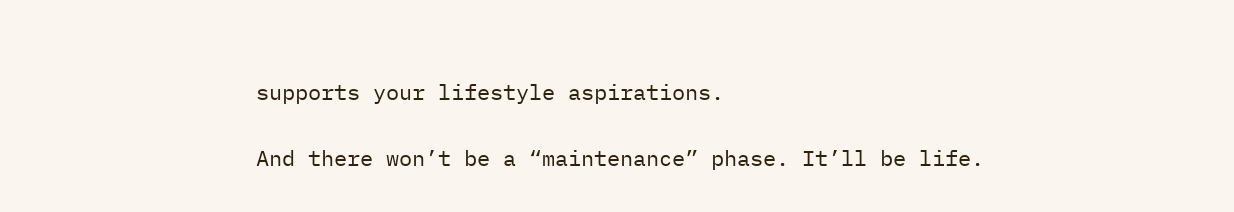supports your lifestyle aspirations.

And there won’t be a “maintenance” phase. It’ll be life.